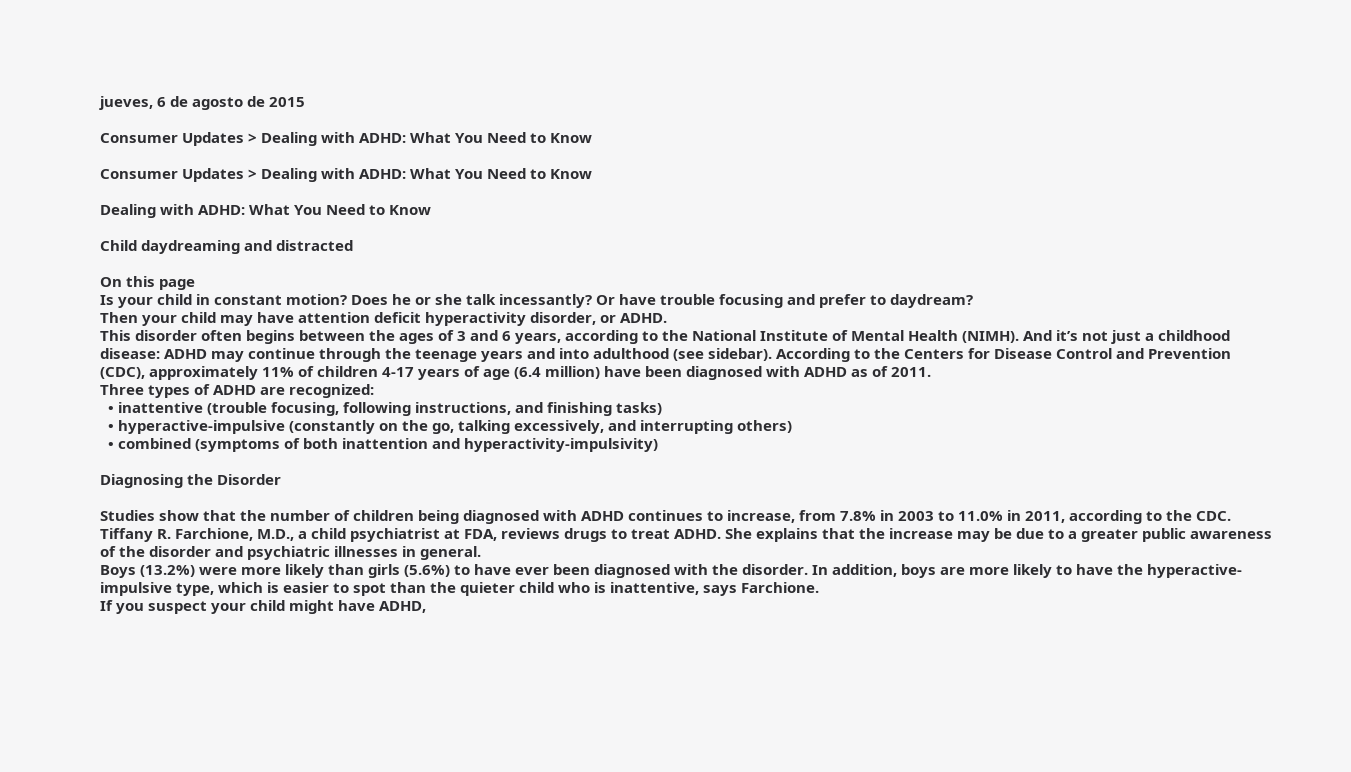jueves, 6 de agosto de 2015

Consumer Updates > Dealing with ADHD: What You Need to Know

Consumer Updates > Dealing with ADHD: What You Need to Know

Dealing with ADHD: What You Need to Know

Child daydreaming and distracted

On this page
Is your child in constant motion? Does he or she talk incessantly? Or have trouble focusing and prefer to daydream?
Then your child may have attention deficit hyperactivity disorder, or ADHD.
This disorder often begins between the ages of 3 and 6 years, according to the National Institute of Mental Health (NIMH). And it’s not just a childhood disease: ADHD may continue through the teenage years and into adulthood (see sidebar). According to the Centers for Disease Control and Prevention (CDC), approximately 11% of children 4-17 years of age (6.4 million) have been diagnosed with ADHD as of 2011.
Three types of ADHD are recognized:
  • inattentive (trouble focusing, following instructions, and finishing tasks)
  • hyperactive-impulsive (constantly on the go, talking excessively, and interrupting others)
  • combined (symptoms of both inattention and hyperactivity-impulsivity)

Diagnosing the Disorder

Studies show that the number of children being diagnosed with ADHD continues to increase, from 7.8% in 2003 to 11.0% in 2011, according to the CDC. Tiffany R. Farchione, M.D., a child psychiatrist at FDA, reviews drugs to treat ADHD. She explains that the increase may be due to a greater public awareness of the disorder and psychiatric illnesses in general.
Boys (13.2%) were more likely than girls (5.6%) to have ever been diagnosed with the disorder. In addition, boys are more likely to have the hyperactive-impulsive type, which is easier to spot than the quieter child who is inattentive, says Farchione.
If you suspect your child might have ADHD,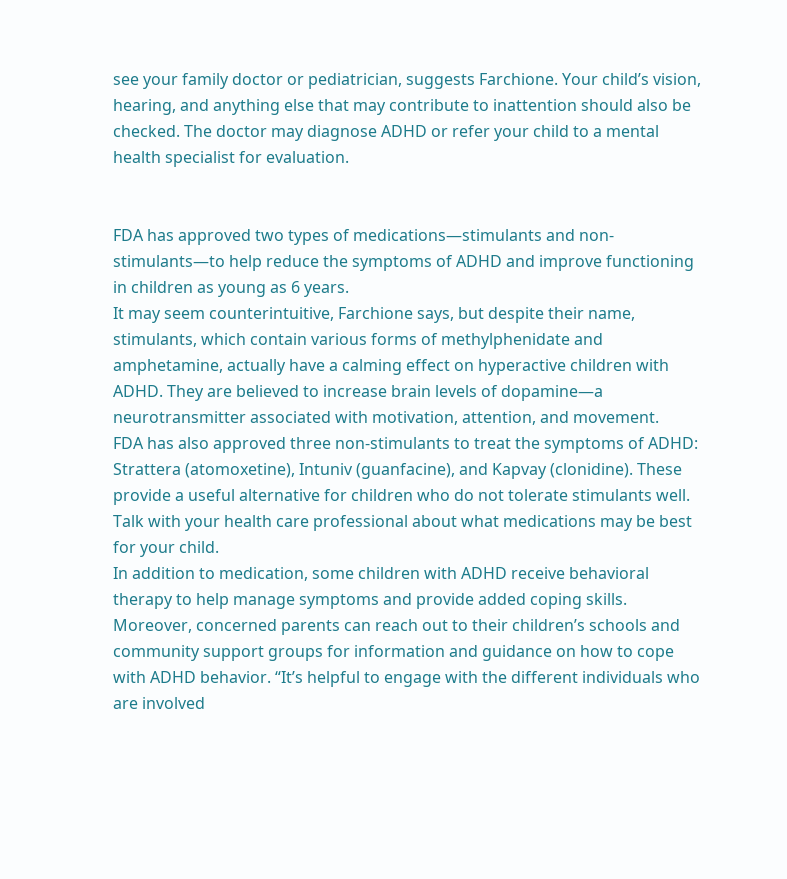see your family doctor or pediatrician, suggests Farchione. Your child’s vision, hearing, and anything else that may contribute to inattention should also be checked. The doctor may diagnose ADHD or refer your child to a mental health specialist for evaluation.


FDA has approved two types of medications—stimulants and non-stimulants—to help reduce the symptoms of ADHD and improve functioning in children as young as 6 years.
It may seem counterintuitive, Farchione says, but despite their name, stimulants, which contain various forms of methylphenidate and amphetamine, actually have a calming effect on hyperactive children with ADHD. They are believed to increase brain levels of dopamine—a neurotransmitter associated with motivation, attention, and movement.
FDA has also approved three non-stimulants to treat the symptoms of ADHD: Strattera (atomoxetine), Intuniv (guanfacine), and Kapvay (clonidine). These provide a useful alternative for children who do not tolerate stimulants well. Talk with your health care professional about what medications may be best for your child.
In addition to medication, some children with ADHD receive behavioral therapy to help manage symptoms and provide added coping skills. Moreover, concerned parents can reach out to their children’s schools and community support groups for information and guidance on how to cope with ADHD behavior. “It’s helpful to engage with the different individuals who are involved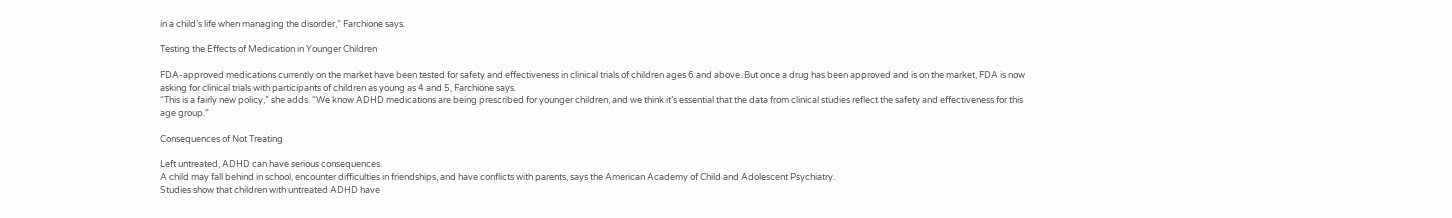in a child’s life when managing the disorder,” Farchione says.

Testing the Effects of Medication in Younger Children

FDA-approved medications currently on the market have been tested for safety and effectiveness in clinical trials of children ages 6 and above. But once a drug has been approved and is on the market, FDA is now asking for clinical trials with participants of children as young as 4 and 5, Farchione says.
“This is a fairly new policy,” she adds. “We know ADHD medications are being prescribed for younger children, and we think it’s essential that the data from clinical studies reflect the safety and effectiveness for this age group.”

Consequences of Not Treating

Left untreated, ADHD can have serious consequences.
A child may fall behind in school, encounter difficulties in friendships, and have conflicts with parents, says the American Academy of Child and Adolescent Psychiatry.
Studies show that children with untreated ADHD have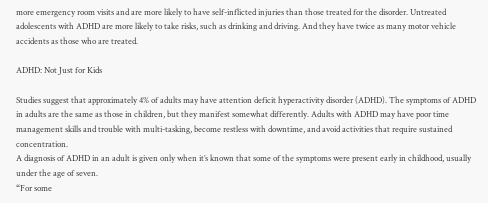more emergency room visits and are more likely to have self-inflicted injuries than those treated for the disorder. Untreated adolescents with ADHD are more likely to take risks, such as drinking and driving. And they have twice as many motor vehicle accidents as those who are treated.

ADHD: Not Just for Kids

Studies suggest that approximately 4% of adults may have attention deficit hyperactivity disorder (ADHD). The symptoms of ADHD in adults are the same as those in children, but they manifest somewhat differently. Adults with ADHD may have poor time management skills and trouble with multi-tasking, become restless with downtime, and avoid activities that require sustained concentration.
A diagnosis of ADHD in an adult is given only when it’s known that some of the symptoms were present early in childhood, usually under the age of seven.
“For some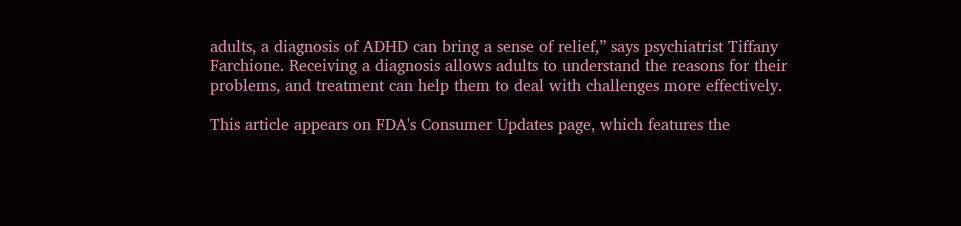adults, a diagnosis of ADHD can bring a sense of relief,” says psychiatrist Tiffany Farchione. Receiving a diagnosis allows adults to understand the reasons for their problems, and treatment can help them to deal with challenges more effectively.

This article appears on FDA's Consumer Updates page, which features the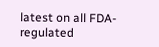latest on all FDA-regulated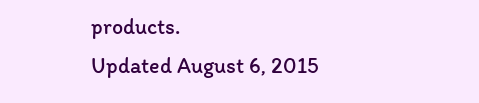products.
Updated August 6, 2015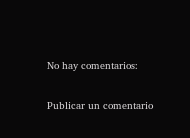No hay comentarios:

Publicar un comentario